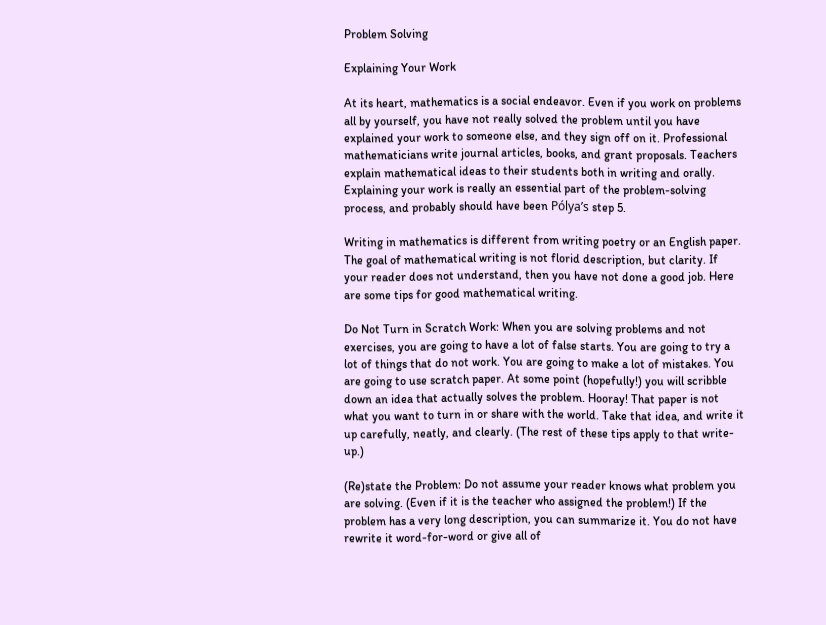Problem Solving

Explaining Your Work

At its heart, mathematics is a social endeavor. Even if you work on problems all by yourself, you have not really solved the problem until you have explained your work to someone else, and they sign off on it. Professional mathematicians write journal articles, books, and grant proposals. Teachers explain mathematical ideas to their students both in writing and orally. Explaining your work is really an essential part of the problem-solving process, and probably should have been Pólya’s step 5.

Writing in mathematics is different from writing poetry or an English paper. The goal of mathematical writing is not florid description, but clarity. If your reader does not understand, then you have not done a good job. Here are some tips for good mathematical writing.

Do Not Turn in Scratch Work: When you are solving problems and not exercises, you are going to have a lot of false starts. You are going to try a lot of things that do not work. You are going to make a lot of mistakes. You are going to use scratch paper. At some point (hopefully!) you will scribble down an idea that actually solves the problem. Hooray! That paper is not what you want to turn in or share with the world. Take that idea, and write it up carefully, neatly, and clearly. (The rest of these tips apply to that write-up.)

(Re)state the Problem: Do not assume your reader knows what problem you are solving. (Even if it is the teacher who assigned the problem!) If the problem has a very long description, you can summarize it. You do not have rewrite it word-for-word or give all of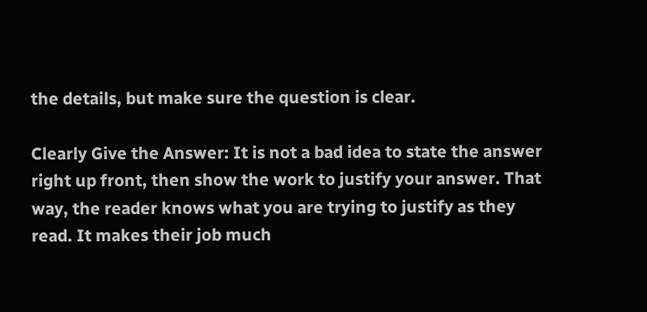the details, but make sure the question is clear.

Clearly Give the Answer: It is not a bad idea to state the answer right up front, then show the work to justify your answer. That way, the reader knows what you are trying to justify as they read. It makes their job much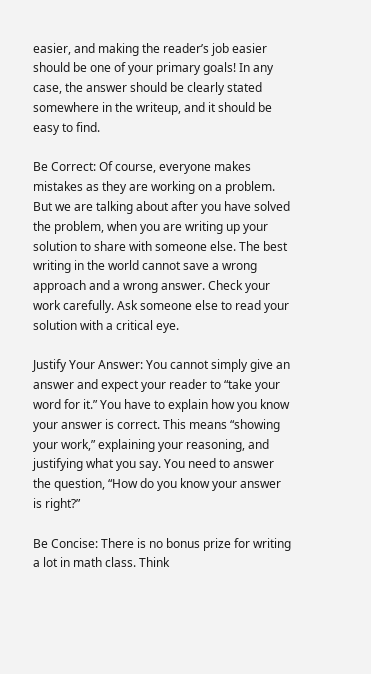easier, and making the reader’s job easier should be one of your primary goals! In any case, the answer should be clearly stated somewhere in the writeup, and it should be easy to find.

Be Correct: Of course, everyone makes mistakes as they are working on a problem. But we are talking about after you have solved the problem, when you are writing up your solution to share with someone else. The best writing in the world cannot save a wrong approach and a wrong answer. Check your work carefully. Ask someone else to read your solution with a critical eye.

Justify Your Answer: You cannot simply give an answer and expect your reader to “take your word for it.” You have to explain how you know your answer is correct. This means “showing your work,” explaining your reasoning, and justifying what you say. You need to answer the question, “How do you know your answer is right?”

Be Concise: There is no bonus prize for writing a lot in math class. Think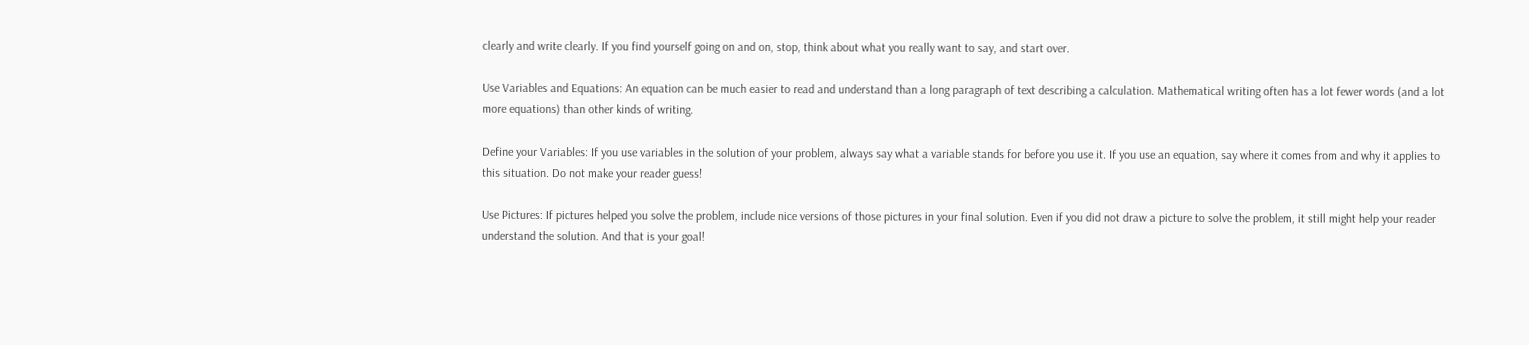clearly and write clearly. If you find yourself going on and on, stop, think about what you really want to say, and start over.

Use Variables and Equations: An equation can be much easier to read and understand than a long paragraph of text describing a calculation. Mathematical writing often has a lot fewer words (and a lot more equations) than other kinds of writing.

Define your Variables: If you use variables in the solution of your problem, always say what a variable stands for before you use it. If you use an equation, say where it comes from and why it applies to this situation. Do not make your reader guess!

Use Pictures: If pictures helped you solve the problem, include nice versions of those pictures in your final solution. Even if you did not draw a picture to solve the problem, it still might help your reader understand the solution. And that is your goal!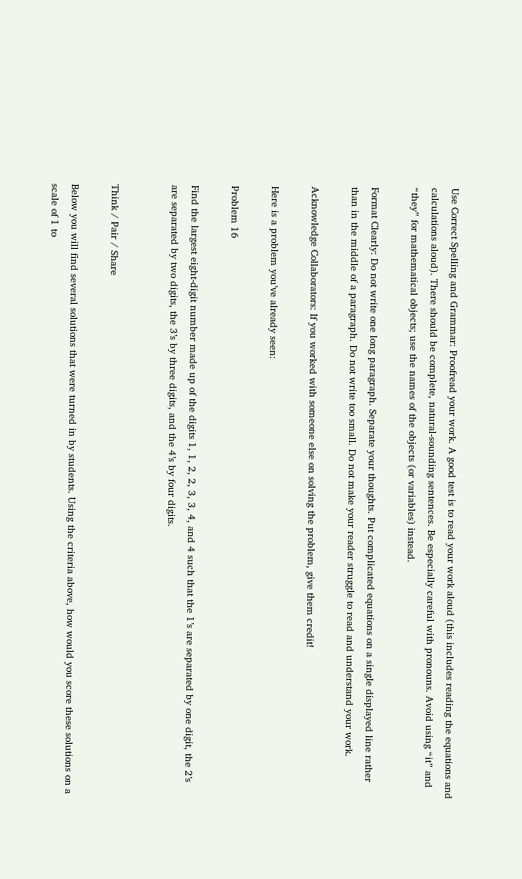Use Correct Spelling and Grammar: Proofread your work. A good test is to read your work aloud (this includes reading the equations and calculations aloud). There should be complete, natural-sounding sentences. Be especially careful with pronouns. Avoid using “it” and “they” for mathematical objects; use the names of the objects (or variables) instead.

Format Clearly: Do not write one long paragraph. Separate your thoughts. Put complicated equations on a single displayed line rather than in the middle of a paragraph. Do not write too small. Do not make your reader struggle to read and understand your work.

Acknowledge Collaborators: If you worked with someone else on solving the problem, give them credit!

Here is a problem you’ve already seen:

Problem 16

Find the largest eight-digit number made up of the digits 1, 1, 2, 2, 3, 3, 4, and 4 such that the 1’s are separated by one digit, the 2’s are separated by two digits, the 3’s by three digits, and the 4’s by four digits.


Think / Pair / Share

Below you will find several solutions that were turned in by students. Using the criteria above, how would you score these solutions on a scale of 1 to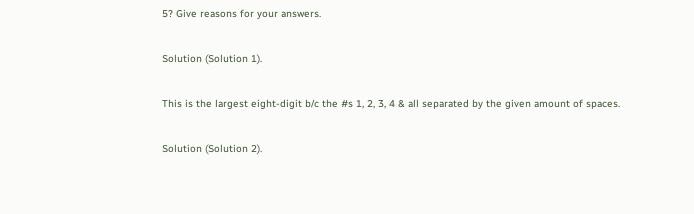5? Give reasons for your answers.


Solution (Solution 1).


This is the largest eight-digit b/c the #s 1, 2, 3, 4 & all separated by the given amount of spaces.


Solution (Solution 2).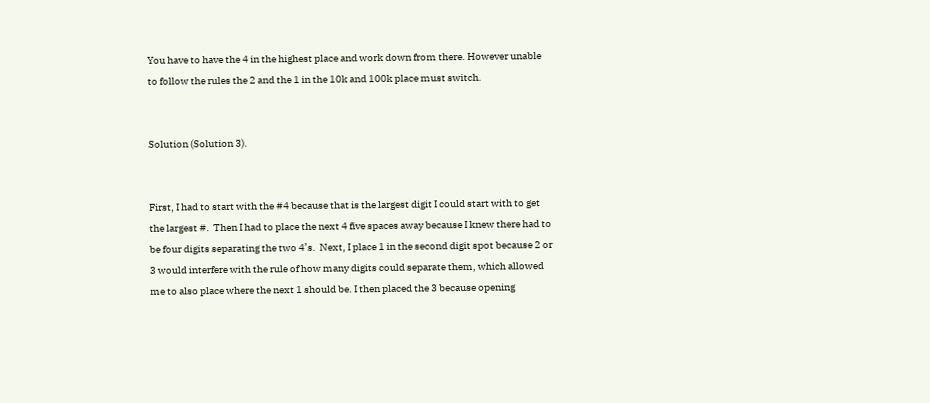You have to have the 4 in the highest place and work down from there. However unable to follow the rules the 2 and the 1 in the 10k and 100k place must switch.


Solution (Solution 3).


First, I had to start with the #4 because that is the largest digit I could start with to get the largest #.  Then I had to place the next 4 five spaces away because I knew there had to be four digits separating the two 4’s.  Next, I place 1 in the second digit spot because 2 or 3 would interfere with the rule of how many digits could separate them, which allowed me to also place where the next 1 should be. I then placed the 3 because opening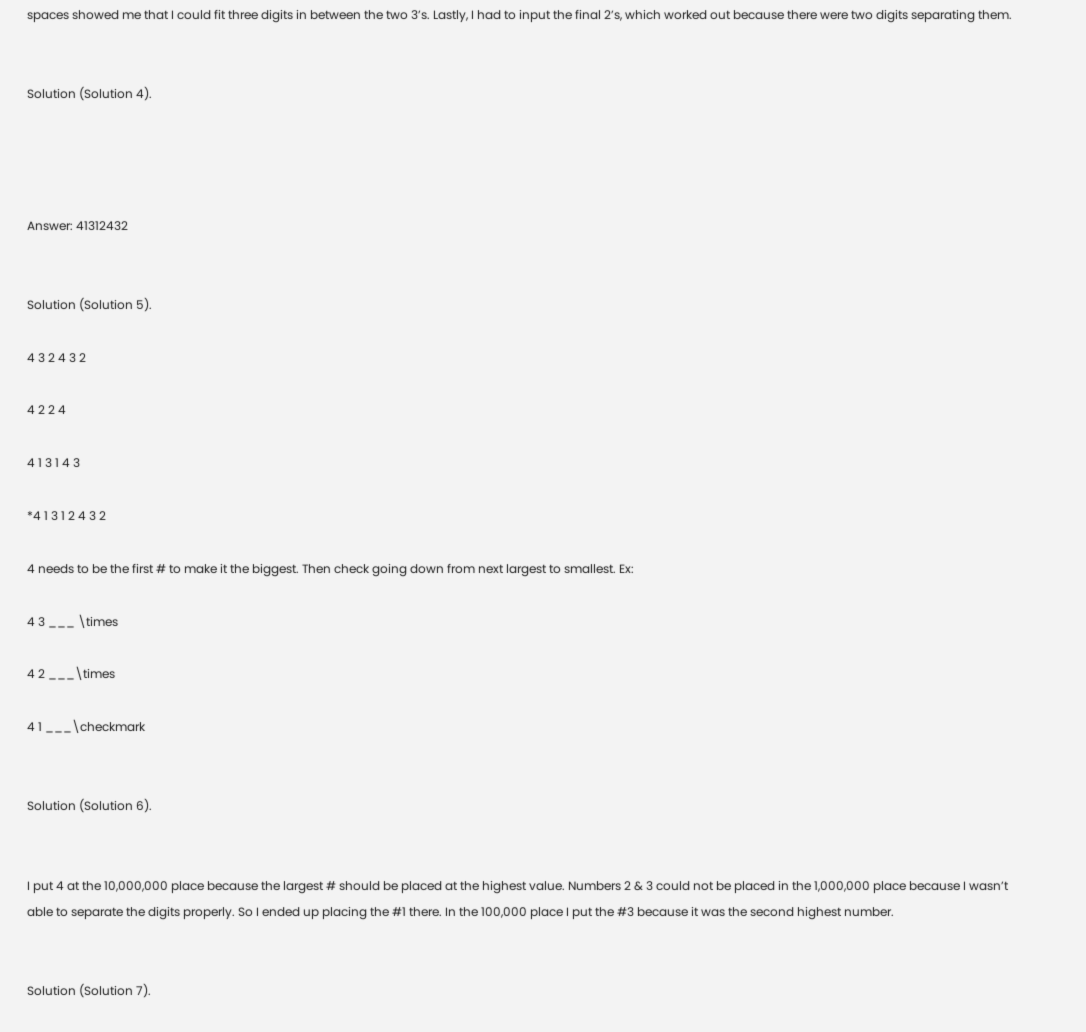spaces showed me that I could fit three digits in between the two 3’s. Lastly, I had to input the final 2’s, which worked out because there were two digits separating them.


Solution (Solution 4).




Answer: 41312432


Solution (Solution 5).

4 3 2 4 3 2

4 2 2 4

4 1 3 1 4 3

*4 1 3 1 2 4 3 2

4 needs to be the first # to make it the biggest. Then check going down from next largest to smallest. Ex:

4 3 ___ \times

4 2 ___\times

4 1 ___\checkmark


Solution (Solution 6).


I put 4 at the 10,000,000 place because the largest # should be placed at the highest value. Numbers 2 & 3 could not be placed in the 1,000,000 place because I wasn’t able to separate the digits properly. So I ended up placing the #1 there. In the 100,000 place I put the #3 because it was the second highest number.


Solution (Solution 7).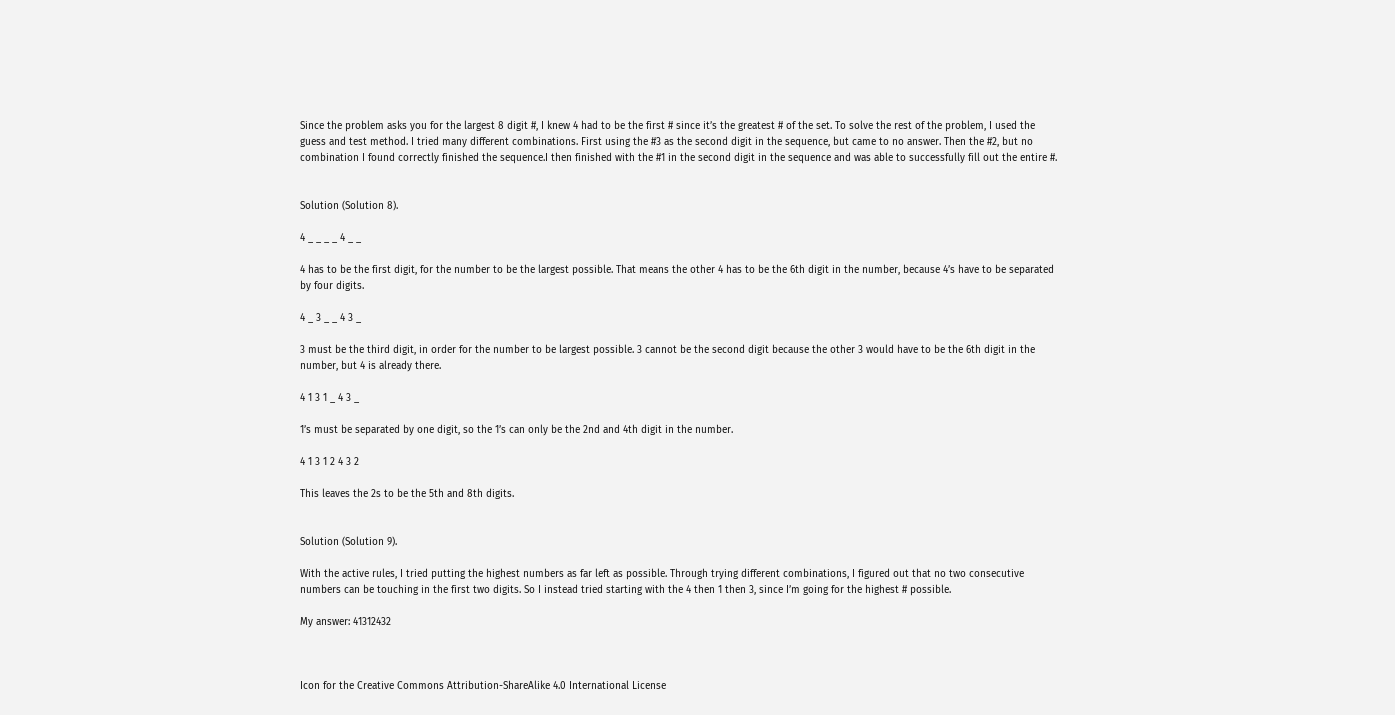Since the problem asks you for the largest 8 digit #, I knew 4 had to be the first # since it’s the greatest # of the set. To solve the rest of the problem, I used the guess and test method. I tried many different combinations. First using the #3 as the second digit in the sequence, but came to no answer. Then the #2, but no combination I found correctly finished the sequence.I then finished with the #1 in the second digit in the sequence and was able to successfully fill out the entire #.


Solution (Solution 8).

4 _ _ _ _ 4 _ _

4 has to be the first digit, for the number to be the largest possible. That means the other 4 has to be the 6th digit in the number, because 4’s have to be separated by four digits.

4 _ 3 _ _ 4 3 _

3 must be the third digit, in order for the number to be largest possible. 3 cannot be the second digit because the other 3 would have to be the 6th digit in the number, but 4 is already there.

4 1 3 1 _ 4 3 _

1’s must be separated by one digit, so the 1’s can only be the 2nd and 4th digit in the number.

4 1 3 1 2 4 3 2

This leaves the 2s to be the 5th and 8th digits.


Solution (Solution 9).

With the active rules, I tried putting the highest numbers as far left as possible. Through trying different combinations, I figured out that no two consecutive numbers can be touching in the first two digits. So I instead tried starting with the 4 then 1 then 3, since I’m going for the highest # possible.

My answer: 41312432



Icon for the Creative Commons Attribution-ShareAlike 4.0 International License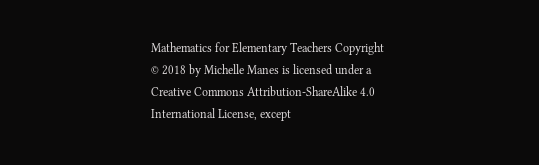Mathematics for Elementary Teachers Copyright © 2018 by Michelle Manes is licensed under a Creative Commons Attribution-ShareAlike 4.0 International License, except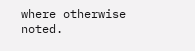where otherwise noted.